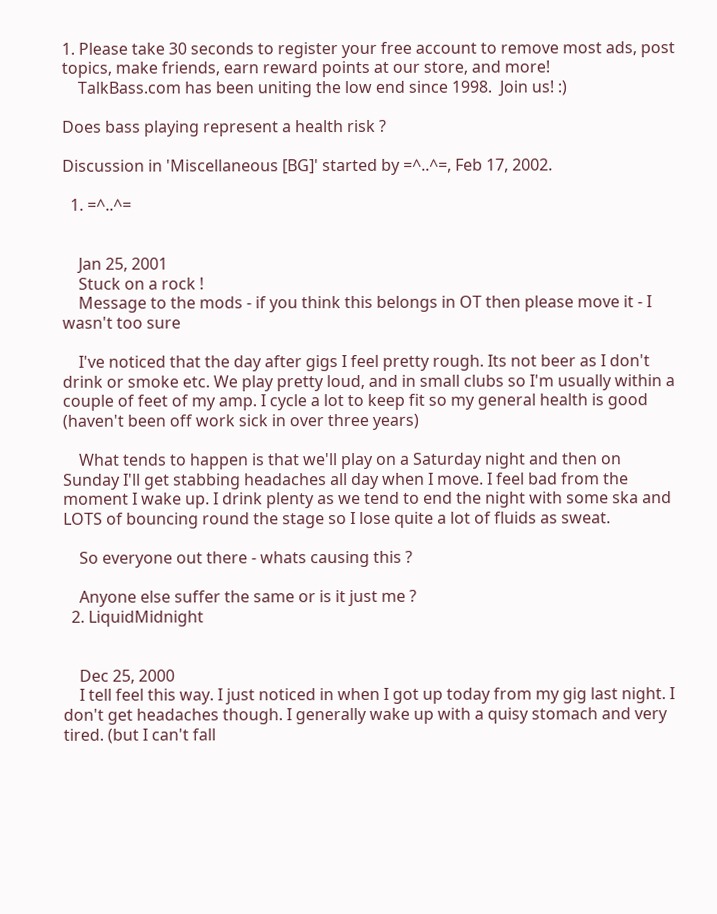1. Please take 30 seconds to register your free account to remove most ads, post topics, make friends, earn reward points at our store, and more!
    TalkBass.com has been uniting the low end since 1998.  Join us! :)

Does bass playing represent a health risk ?

Discussion in 'Miscellaneous [BG]' started by =^..^=, Feb 17, 2002.

  1. =^..^=


    Jan 25, 2001
    Stuck on a rock !
    Message to the mods - if you think this belongs in OT then please move it - I wasn't too sure

    I've noticed that the day after gigs I feel pretty rough. Its not beer as I don't drink or smoke etc. We play pretty loud, and in small clubs so I'm usually within a couple of feet of my amp. I cycle a lot to keep fit so my general health is good (haven't been off work sick in over three years)

    What tends to happen is that we'll play on a Saturday night and then on Sunday I'll get stabbing headaches all day when I move. I feel bad from the moment I wake up. I drink plenty as we tend to end the night with some ska and LOTS of bouncing round the stage so I lose quite a lot of fluids as sweat.

    So everyone out there - whats causing this ?

    Anyone else suffer the same or is it just me ?
  2. LiquidMidnight


    Dec 25, 2000
    I tell feel this way. I just noticed in when I got up today from my gig last night. I don't get headaches though. I generally wake up with a quisy stomach and very tired. (but I can't fall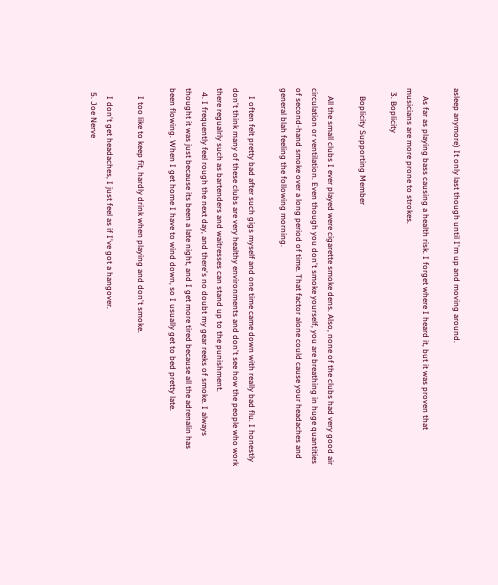asleep anymore) It only last though until I'm up and moving around.

    As far as playing bass causing a health risk. I forget where I heard it, but it was proven that musicians are more prone to strokes.
  3. Boplicity

    Boplicity Supporting Member

    All the small clubs I ever played were cigarette smoke dens. Also, none of the clubs had very good air circulation or ventilation. Even though you don't smoke yourself, you are breathing in huge quantities of second-hand smoke over a long period of time. That factor alone could cause your headaches and general blah feeling the following morning.

    I often felt pretty bad after such gigs myself and one time came down with really bad flu. I honestly don't think many of these clubs are very healthy environments and don't see how the people who work there regualrly such as bartenders and waitresses can stand up to the punishment.
  4. I frequently feel rough the next day, and there's no doubt my gear reeks of smoke. I always thought it was just because its been a late night, and I get more tired because all the adrenalin has been flowing. When I get home I have to wind down, so I usually get to bed pretty late.

    I too like to keep fit, hardly drink when playing and don't smoke.

    I don't get headaches, I just feel as if I've got a hangover.
  5. Joe Nerve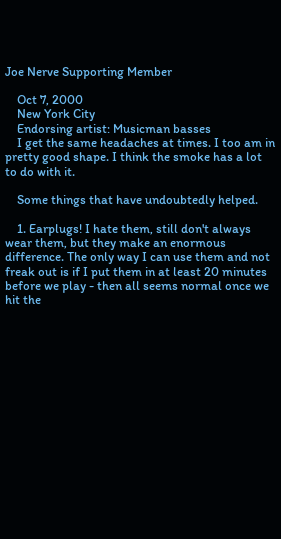Joe Nerve Supporting Member

    Oct 7, 2000
    New York City
    Endorsing artist: Musicman basses
    I get the same headaches at times. I too am in pretty good shape. I think the smoke has a lot to do with it.

    Some things that have undoubtedly helped.

    1. Earplugs! I hate them, still don't always wear them, but they make an enormous difference. The only way I can use them and not freak out is if I put them in at least 20 minutes before we play - then all seems normal once we hit the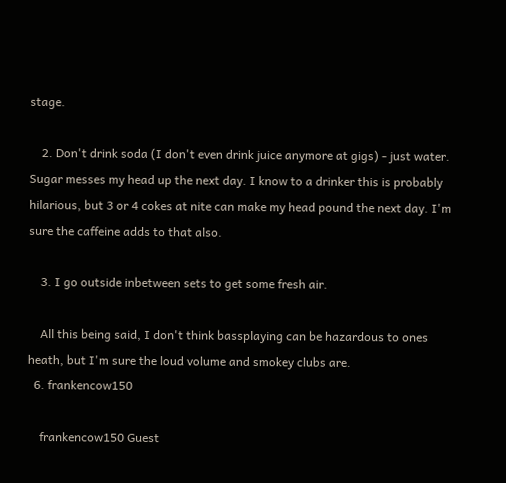stage.

    2. Don't drink soda (I don't even drink juice anymore at gigs) - just water. Sugar messes my head up the next day. I know to a drinker this is probably hilarious, but 3 or 4 cokes at nite can make my head pound the next day. I'm sure the caffeine adds to that also.

    3. I go outside inbetween sets to get some fresh air.

    All this being said, I don't think bassplaying can be hazardous to ones heath, but I'm sure the loud volume and smokey clubs are.
  6. frankencow150

    frankencow150 Guest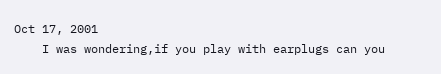Oct 17, 2001
    I was wondering,if you play with earplugs can you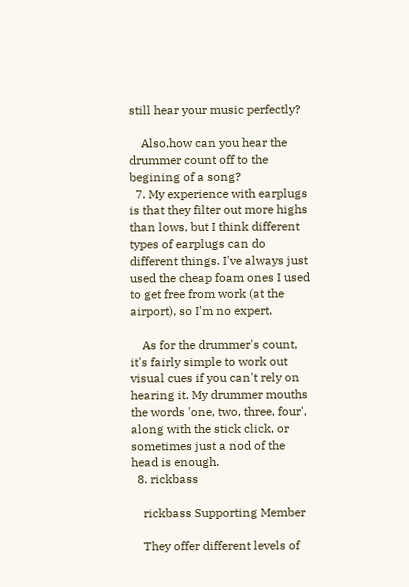still hear your music perfectly?

    Also,how can you hear the drummer count off to the begining of a song?
  7. My experience with earplugs is that they filter out more highs than lows, but I think different types of earplugs can do different things. I've always just used the cheap foam ones I used to get free from work (at the airport), so I'm no expert.

    As for the drummer's count, it's fairly simple to work out visual cues if you can't rely on hearing it. My drummer mouths the words 'one, two, three, four', along with the stick click, or sometimes just a nod of the head is enough.
  8. rickbass

    rickbass Supporting Member

    They offer different levels of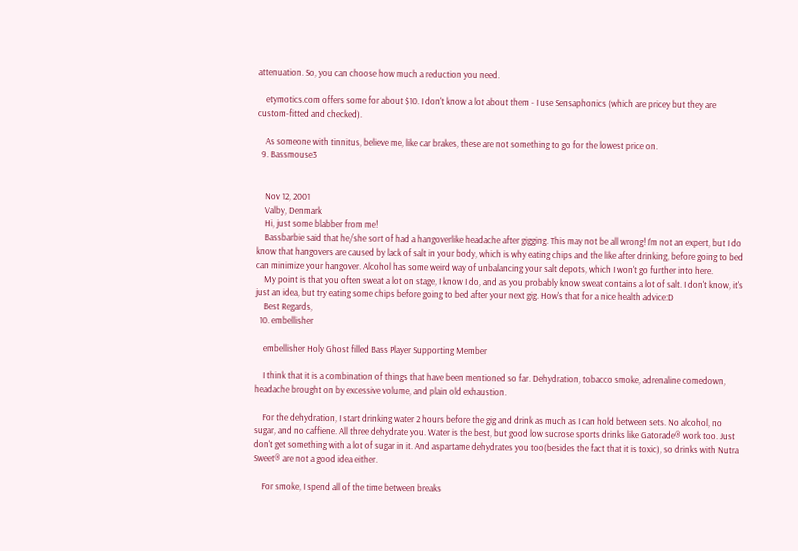attenuation. So, you can choose how much a reduction you need.

    etymotics.com offers some for about $10. I don't know a lot about them - I use Sensaphonics (which are pricey but they are custom-fitted and checked).

    As someone with tinnitus, believe me, like car brakes, these are not something to go for the lowest price on.
  9. Bassmouse3


    Nov 12, 2001
    Valby, Denmark
    Hi, just some blabber from me!
    Bassbarbie said that he/she sort of had a hangoverlike headache after gigging. This may not be all wrong! I'm not an expert, but I do know that hangovers are caused by lack of salt in your body, which is why eating chips and the like after drinking, before going to bed can minimize your hangover. Alcohol has some weird way of unbalancing your salt depots, which I won't go further into here.
    My point is that you often sweat a lot on stage, I know I do, and as you probably know sweat contains a lot of salt. I don't know, it's just an idea, but try eating some chips before going to bed after your next gig. How's that for a nice health advice:D
    Best Regards,
  10. embellisher

    embellisher Holy Ghost filled Bass Player Supporting Member

    I think that it is a combination of things that have been mentioned so far. Dehydration, tobacco smoke, adrenaline comedown, headache brought on by excessive volume, and plain old exhaustion.

    For the dehydration, I start drinking water 2 hours before the gig and drink as much as I can hold between sets. No alcohol, no sugar, and no caffiene. All three dehydrate you. Water is the best, but good low sucrose sports drinks like Gatorade® work too. Just don't get something with a lot of sugar in it. And aspartame dehydrates you too(besides the fact that it is toxic), so drinks with Nutra Sweet® are not a good idea either.

    For smoke, I spend all of the time between breaks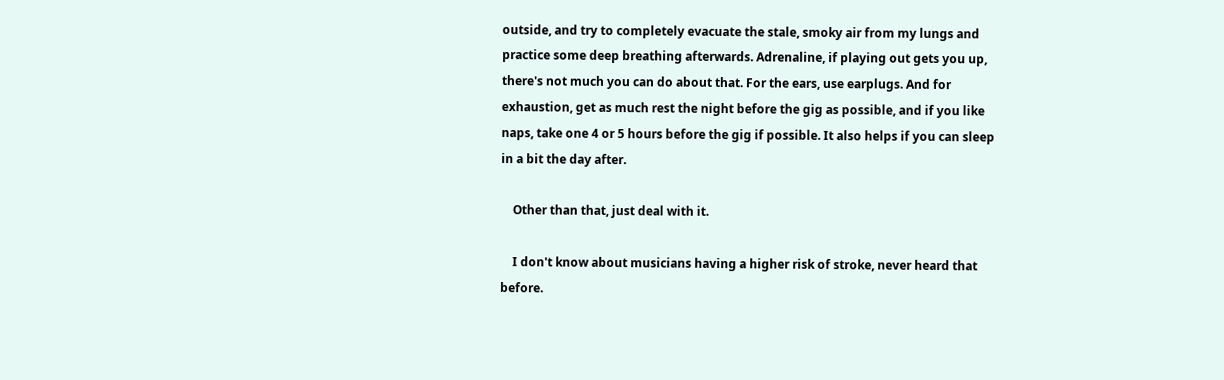outside, and try to completely evacuate the stale, smoky air from my lungs and practice some deep breathing afterwards. Adrenaline, if playing out gets you up, there's not much you can do about that. For the ears, use earplugs. And for exhaustion, get as much rest the night before the gig as possible, and if you like naps, take one 4 or 5 hours before the gig if possible. It also helps if you can sleep in a bit the day after.

    Other than that, just deal with it.

    I don't know about musicians having a higher risk of stroke, never heard that before.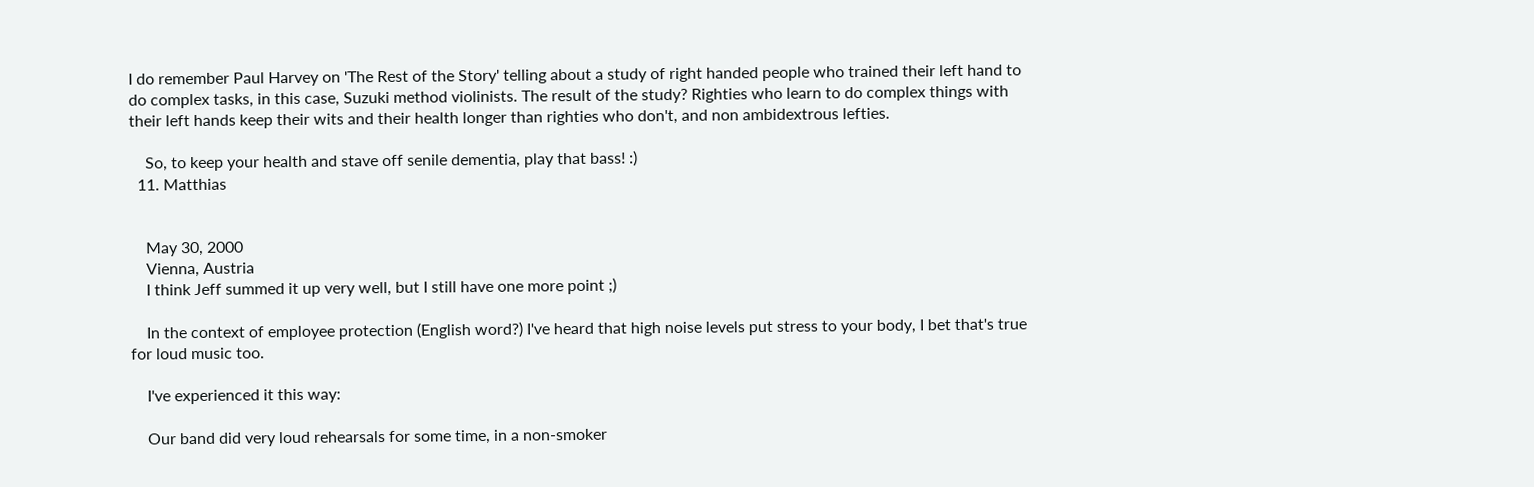I do remember Paul Harvey on 'The Rest of the Story' telling about a study of right handed people who trained their left hand to do complex tasks, in this case, Suzuki method violinists. The result of the study? Righties who learn to do complex things with their left hands keep their wits and their health longer than righties who don't, and non ambidextrous lefties.

    So, to keep your health and stave off senile dementia, play that bass! :)
  11. Matthias


    May 30, 2000
    Vienna, Austria
    I think Jeff summed it up very well, but I still have one more point ;)

    In the context of employee protection (English word?) I've heard that high noise levels put stress to your body, I bet that's true for loud music too.

    I've experienced it this way:

    Our band did very loud rehearsals for some time, in a non-smoker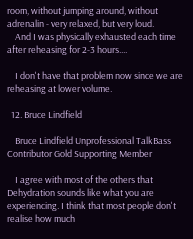room, without jumping around, without adrenalin - very relaxed, but very loud.
    And I was physically exhausted each time after reheasing for 2-3 hours....

    I don't have that problem now since we are reheasing at lower volume.

  12. Bruce Lindfield

    Bruce Lindfield Unprofessional TalkBass Contributor Gold Supporting Member

    I agree with most of the others that Dehydration sounds like what you are experiencing. I think that most people don't realise how much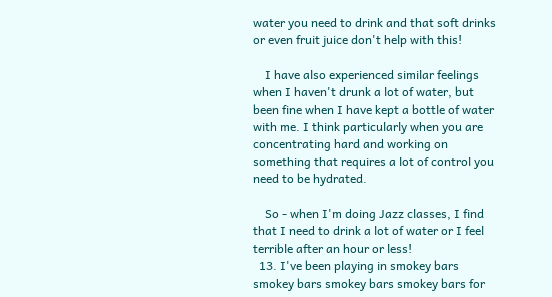water you need to drink and that soft drinks or even fruit juice don't help with this!

    I have also experienced similar feelings when I haven't drunk a lot of water, but been fine when I have kept a bottle of water with me. I think particularly when you are concentrating hard and working on something that requires a lot of control you need to be hydrated.

    So - when I'm doing Jazz classes, I find that I need to drink a lot of water or I feel terrible after an hour or less!
  13. I've been playing in smokey bars smokey bars smokey bars smokey bars for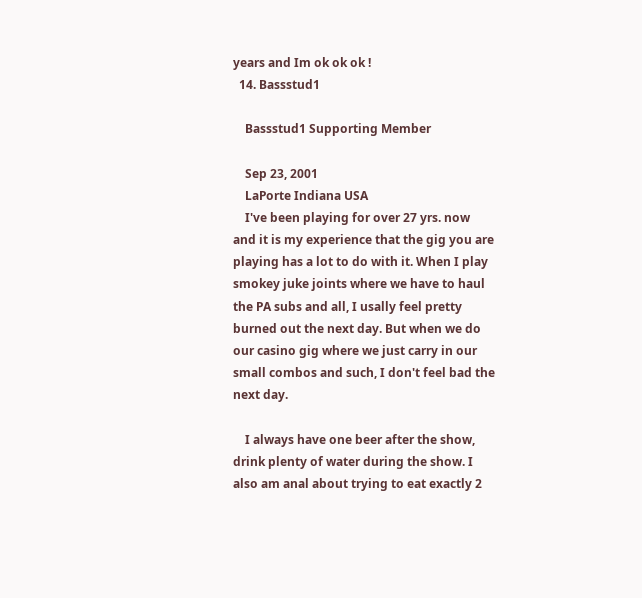years and Im ok ok ok !
  14. Bassstud1

    Bassstud1 Supporting Member

    Sep 23, 2001
    LaPorte Indiana USA
    I've been playing for over 27 yrs. now and it is my experience that the gig you are playing has a lot to do with it. When I play smokey juke joints where we have to haul the PA subs and all, I usally feel pretty burned out the next day. But when we do our casino gig where we just carry in our small combos and such, I don't feel bad the next day.

    I always have one beer after the show, drink plenty of water during the show. I also am anal about trying to eat exactly 2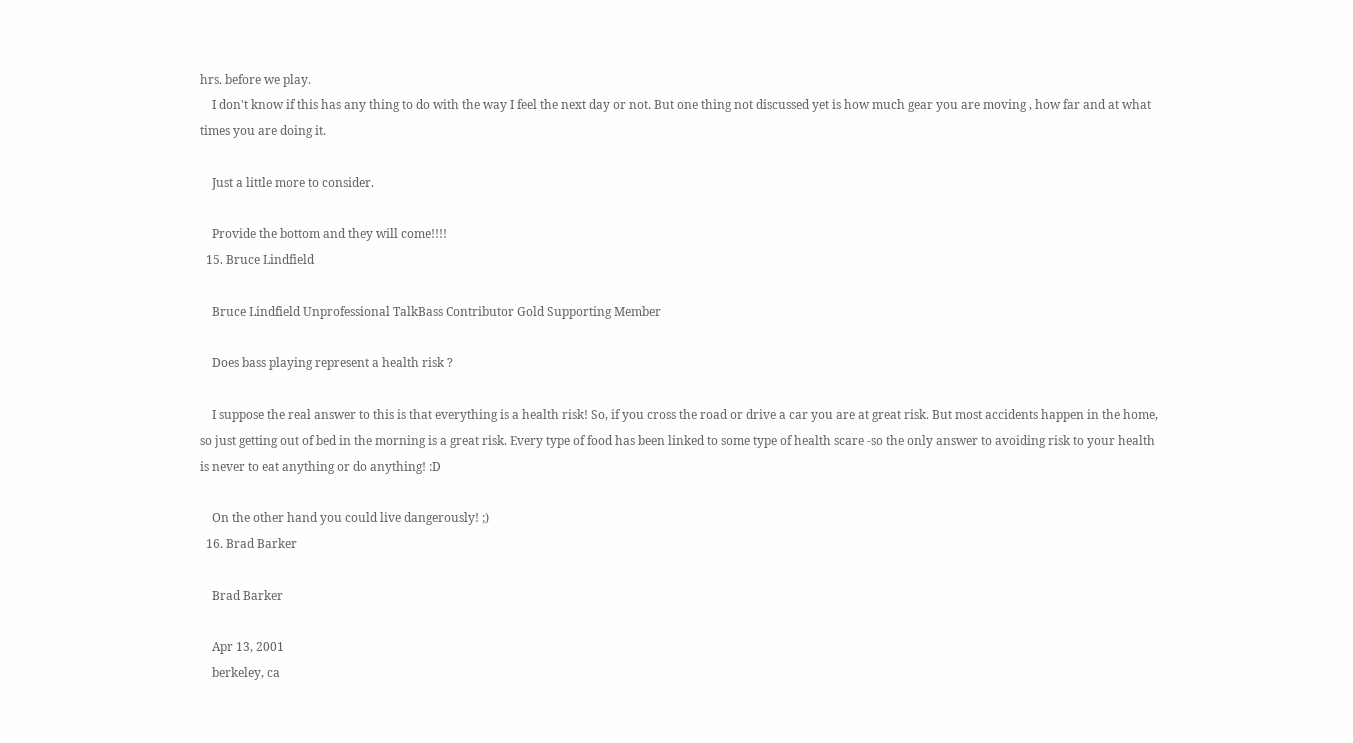hrs. before we play.
    I don't know if this has any thing to do with the way I feel the next day or not. But one thing not discussed yet is how much gear you are moving , how far and at what times you are doing it.

    Just a little more to consider.

    Provide the bottom and they will come!!!!
  15. Bruce Lindfield

    Bruce Lindfield Unprofessional TalkBass Contributor Gold Supporting Member

    Does bass playing represent a health risk ?

    I suppose the real answer to this is that everything is a health risk! So, if you cross the road or drive a car you are at great risk. But most accidents happen in the home, so just getting out of bed in the morning is a great risk. Every type of food has been linked to some type of health scare -so the only answer to avoiding risk to your health is never to eat anything or do anything! :D

    On the other hand you could live dangerously! ;)
  16. Brad Barker

    Brad Barker

    Apr 13, 2001
    berkeley, ca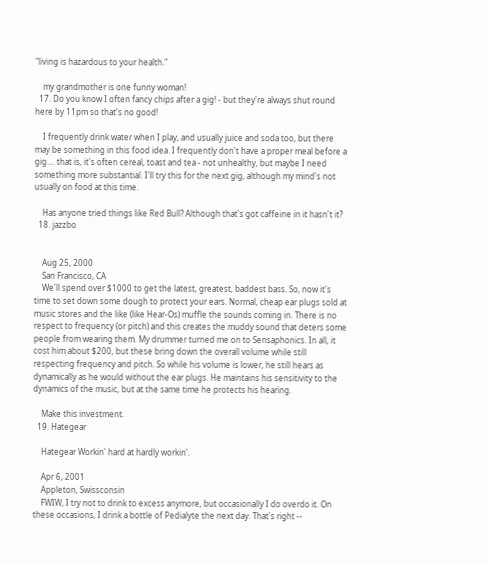"living is hazardous to your health."

    my grandmother is one funny woman!
  17. Do you know I often fancy chips after a gig! - but they're always shut round here by 11pm so that's no good!

    I frequently drink water when I play, and usually juice and soda too, but there may be something in this food idea. I frequently don't have a proper meal before a gig.... that is, it's often cereal, toast and tea - not unhealthy, but maybe I need something more substantial. I'll try this for the next gig, although my mind's not usually on food at this time.

    Has anyone tried things like Red Bull? Although that's got caffeine in it hasn't it?
  18. jazzbo


    Aug 25, 2000
    San Francisco, CA
    We'll spend over $1000 to get the latest, greatest, baddest bass. So, now it's time to set down some dough to protect your ears. Normal, cheap ear plugs sold at music stores and the like (like Hear-Os) muffle the sounds coming in. There is no respect to frequency (or pitch) and this creates the muddy sound that deters some people from wearing them. My drummer turned me on to Sensaphonics. In all, it cost him about $200, but these bring down the overall volume while still respecting frequency and pitch. So while his volume is lower, he still hears as dynamically as he would without the ear plugs. He maintains his sensitivity to the dynamics of the music, but at the same time he protects his hearing.

    Make this investment.
  19. Hategear

    Hategear Workin' hard at hardly workin'.

    Apr 6, 2001
    Appleton, Swissconsin
    FWIW, I try not to drink to excess anymore, but occasionally I do overdo it. On these occasions, I drink a bottle of Pedialyte the next day. That's right --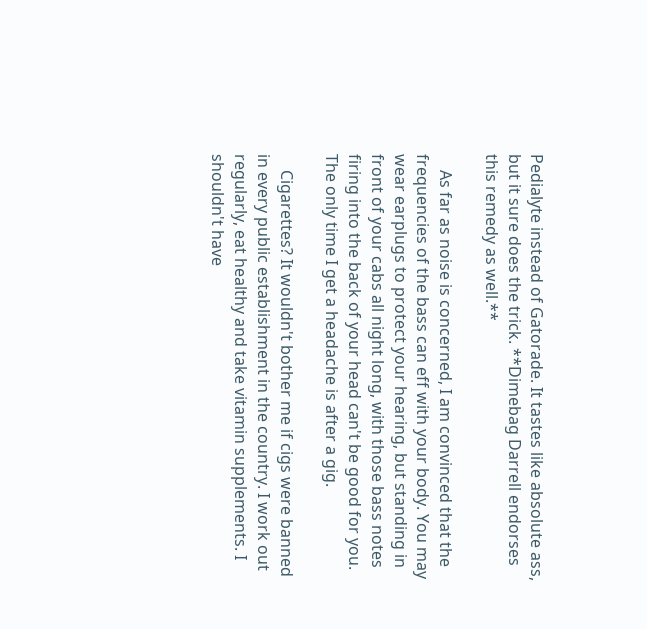Pedialyte instead of Gatorade. It tastes like absolute ass, but it sure does the trick. **Dimebag Darrell endorses this remedy as well.**

    As far as noise is concerned, I am convinced that the frequencies of the bass can eff with your body. You may wear earplugs to protect your hearing, but standing in front of your cabs all night long, with those bass notes firing into the back of your head can't be good for you. The only time I get a headache is after a gig.

    Cigarettes? It wouldn't bother me if cigs were banned in every public establishment in the country. I work out regularly, eat healthy and take vitamin supplements. I shouldn't have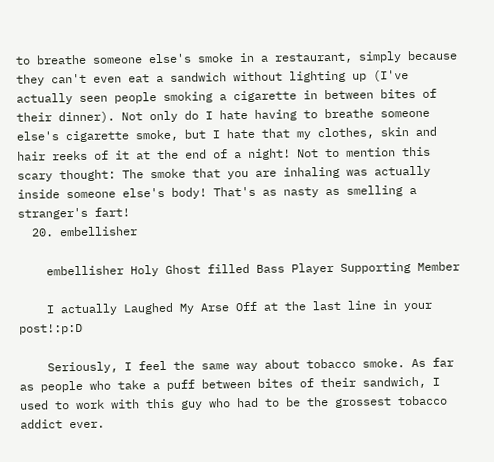to breathe someone else's smoke in a restaurant, simply because they can't even eat a sandwich without lighting up (I've actually seen people smoking a cigarette in between bites of their dinner). Not only do I hate having to breathe someone else's cigarette smoke, but I hate that my clothes, skin and hair reeks of it at the end of a night! Not to mention this scary thought: The smoke that you are inhaling was actually inside someone else's body! That's as nasty as smelling a stranger's fart!
  20. embellisher

    embellisher Holy Ghost filled Bass Player Supporting Member

    I actually Laughed My Arse Off at the last line in your post!:p:D

    Seriously, I feel the same way about tobacco smoke. As far as people who take a puff between bites of their sandwich, I used to work with this guy who had to be the grossest tobacco addict ever.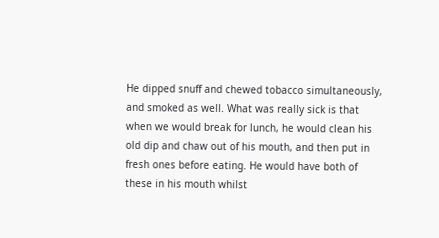He dipped snuff and chewed tobacco simultaneously, and smoked as well. What was really sick is that when we would break for lunch, he would clean his old dip and chaw out of his mouth, and then put in fresh ones before eating. He would have both of these in his mouth whilst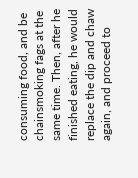consuming food, and be chainsmoking fags at the same time. Then, after he finished eating, he would replace the dip and chaw again, and proceed to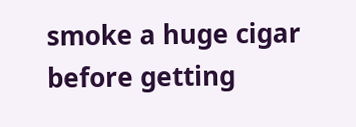smoke a huge cigar before getting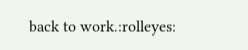back to work.:rolleyes: